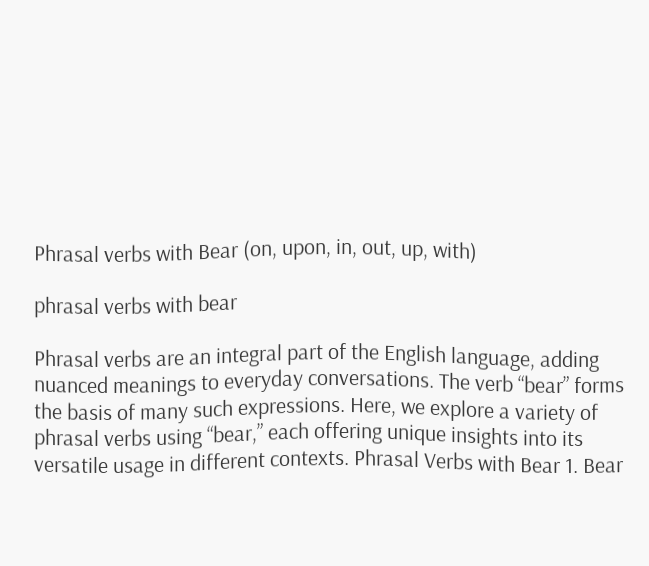Phrasal verbs with Bear (on, upon, in, out, up, with)

phrasal verbs with bear

Phrasal verbs are an integral part of the English language, adding nuanced meanings to everyday conversations. The verb “bear” forms the basis of many such expressions. Here, we explore a variety of phrasal verbs using “bear,” each offering unique insights into its versatile usage in different contexts. Phrasal Verbs with Bear 1. Bear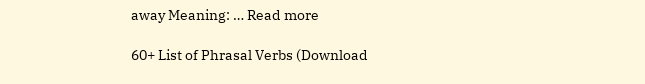away Meaning: … Read more

60+ List of Phrasal Verbs (Download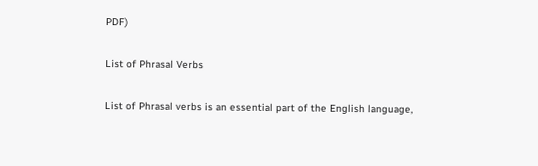PDF)

List of Phrasal Verbs

List of Phrasal verbs is an essential part of the English language,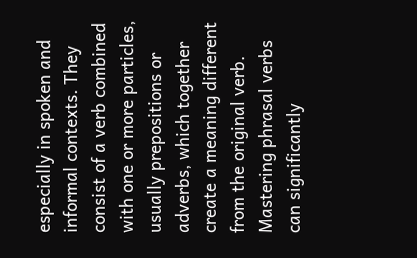especially in spoken and informal contexts. They consist of a verb combined with one or more particles, usually prepositions or adverbs, which together create a meaning different from the original verb. Mastering phrasal verbs can significantly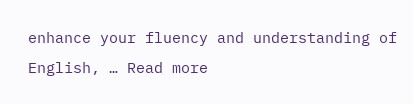enhance your fluency and understanding of English, … Read more